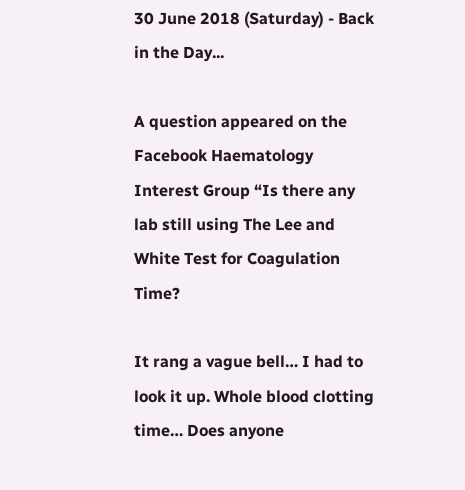30 June 2018 (Saturday) - Back in the Day...

A question appeared on the Facebook Haematology Interest Group “Is there any lab still using The Lee and White Test for Coagulation Time?

It rang a vague bell… I had to look it up. Whole blood clotting time… Does anyone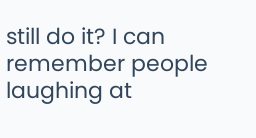still do it? I can remember people laughing at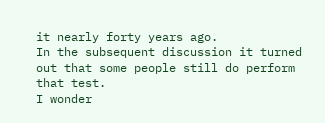it nearly forty years ago.
In the subsequent discussion it turned out that some people still do perform that test.
I wonder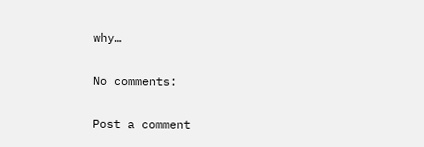why…

No comments:

Post a comment